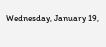Wednesday, January 19,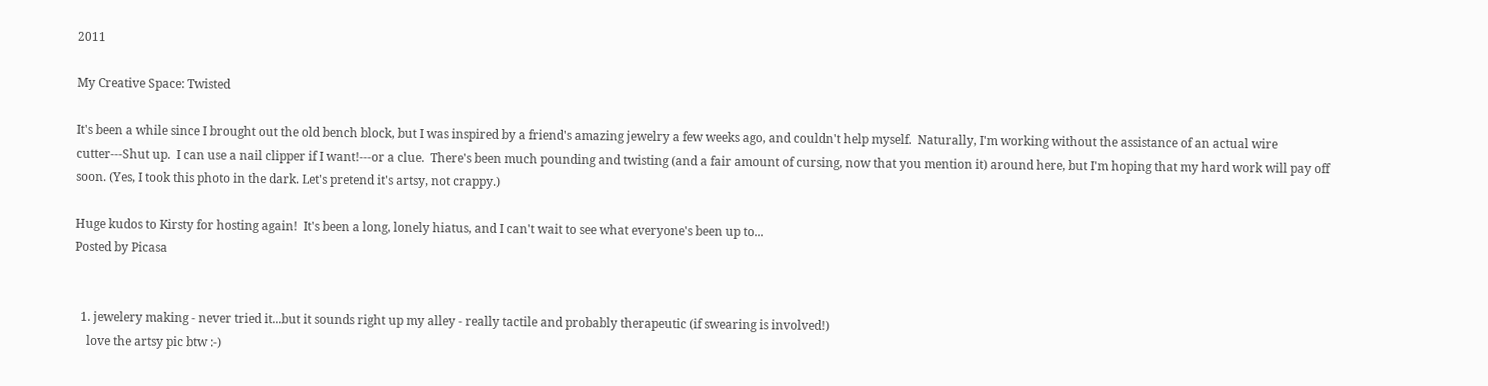2011

My Creative Space: Twisted

It's been a while since I brought out the old bench block, but I was inspired by a friend's amazing jewelry a few weeks ago, and couldn't help myself.  Naturally, I'm working without the assistance of an actual wire cutter---Shut up.  I can use a nail clipper if I want!---or a clue.  There's been much pounding and twisting (and a fair amount of cursing, now that you mention it) around here, but I'm hoping that my hard work will pay off soon. (Yes, I took this photo in the dark. Let's pretend it's artsy, not crappy.)

Huge kudos to Kirsty for hosting again!  It's been a long, lonely hiatus, and I can't wait to see what everyone's been up to...
Posted by Picasa


  1. jewelery making - never tried it...but it sounds right up my alley - really tactile and probably therapeutic (if swearing is involved!)
    love the artsy pic btw :-)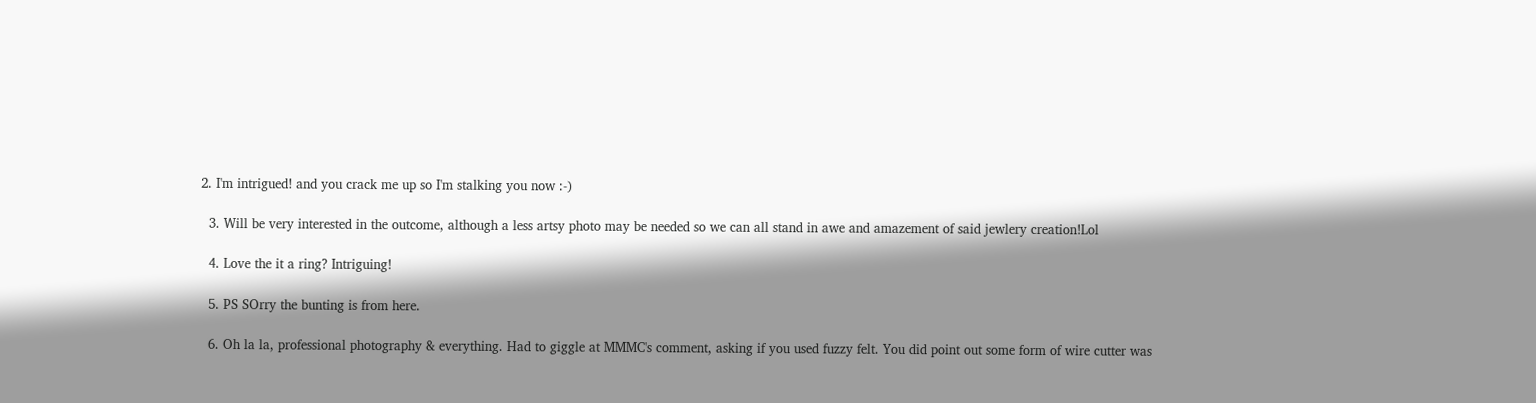2. I'm intrigued! and you crack me up so I'm stalking you now :-)

  3. Will be very interested in the outcome, although a less artsy photo may be needed so we can all stand in awe and amazement of said jewlery creation!Lol

  4. Love the it a ring? Intriguing!

  5. PS SOrry the bunting is from here.

  6. Oh la la, professional photography & everything. Had to giggle at MMMC's comment, asking if you used fuzzy felt. You did point out some form of wire cutter was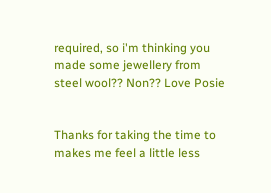required, so i'm thinking you made some jewellery from steel wool?? Non?? Love Posie


Thanks for taking the time to makes me feel a little less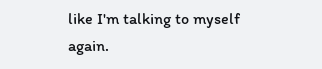like I'm talking to myself again.